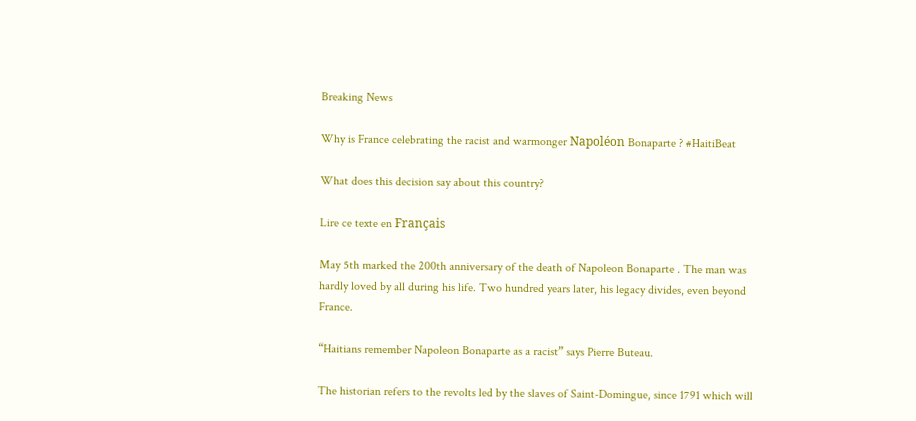Breaking News

Why is France celebrating the racist and warmonger Napoléon Bonaparte ? #HaitiBeat

What does this decision say about this country?

Lire ce texte en Français

May 5th marked the 200th anniversary of the death of Napoleon Bonaparte . The man was hardly loved by all during his life. Two hundred years later, his legacy divides, even beyond France.

“Haitians remember Napoleon Bonaparte as a racist” says Pierre Buteau.

The historian refers to the revolts led by the slaves of Saint-Domingue, since 1791 which will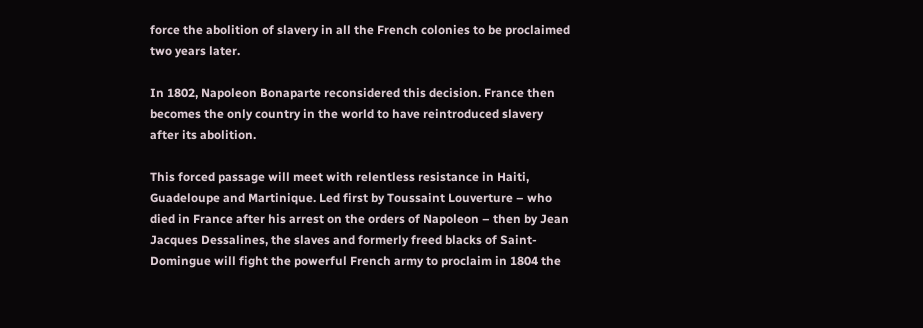force the abolition of slavery in all the French colonies to be proclaimed two years later.

In 1802, Napoleon Bonaparte reconsidered this decision. France then becomes the only country in the world to have reintroduced slavery after its abolition.

This forced passage will meet with relentless resistance in Haiti, Guadeloupe and Martinique. Led first by Toussaint Louverture – who died in France after his arrest on the orders of Napoleon – then by Jean Jacques Dessalines, the slaves and formerly freed blacks of Saint-Domingue will fight the powerful French army to proclaim in 1804 the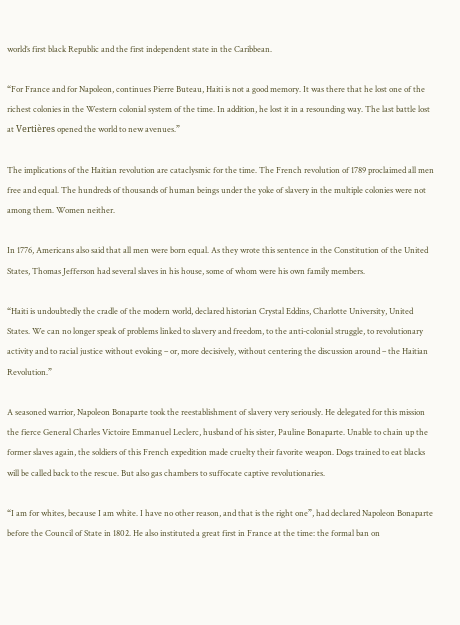world’s first black Republic and the first independent state in the Caribbean.

“For France and for Napoleon, continues Pierre Buteau, Haiti is not a good memory. It was there that he lost one of the richest colonies in the Western colonial system of the time. In addition, he lost it in a resounding way. The last battle lost at Vertières opened the world to new avenues.”

The implications of the Haitian revolution are cataclysmic for the time. The French revolution of 1789 proclaimed all men free and equal. The hundreds of thousands of human beings under the yoke of slavery in the multiple colonies were not among them. Women neither.

In 1776, Americans also said that all men were born equal. As they wrote this sentence in the Constitution of the United States, Thomas Jefferson had several slaves in his house, some of whom were his own family members.

“Haiti is undoubtedly the cradle of the modern world, declared historian Crystal Eddins, Charlotte University, United States. We can no longer speak of problems linked to slavery and freedom, to the anti-colonial struggle, to revolutionary activity and to racial justice without evoking – or, more decisively, without centering the discussion around – the Haitian Revolution.”

A seasoned warrior, Napoleon Bonaparte took the reestablishment of slavery very seriously. He delegated for this mission the fierce General Charles Victoire Emmanuel Leclerc, husband of his sister, Pauline Bonaparte. Unable to chain up the former slaves again, the soldiers of this French expedition made cruelty their favorite weapon. Dogs trained to eat blacks will be called back to the rescue. But also gas chambers to suffocate captive revolutionaries.

“I am for whites, because I am white. I have no other reason, and that is the right one”, had declared Napoleon Bonaparte before the Council of State in 1802. He also instituted a great first in France at the time: the formal ban on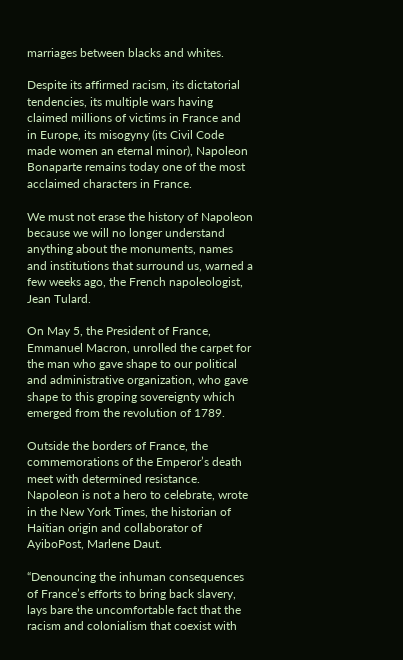marriages between blacks and whites.

Despite its affirmed racism, its dictatorial tendencies, its multiple wars having claimed millions of victims in France and in Europe, its misogyny (its Civil Code made women an eternal minor), Napoleon Bonaparte remains today one of the most acclaimed characters in France.

We must not erase the history of Napoleon because we will no longer understand anything about the monuments, names and institutions that surround us, warned a few weeks ago, the French napoleologist, Jean Tulard.

On May 5, the President of France, Emmanuel Macron, unrolled the carpet for the man who gave shape to our political and administrative organization, who gave shape to this groping sovereignty which emerged from the revolution of 1789.

Outside the borders of France, the commemorations of the Emperor’s death meet with determined resistance. Napoleon is not a hero to celebrate, wrote in the New York Times, the historian of Haitian origin and collaborator of AyiboPost, Marlene Daut.

“Denouncing the inhuman consequences of France’s efforts to bring back slavery, lays bare the uncomfortable fact that the racism and colonialism that coexist with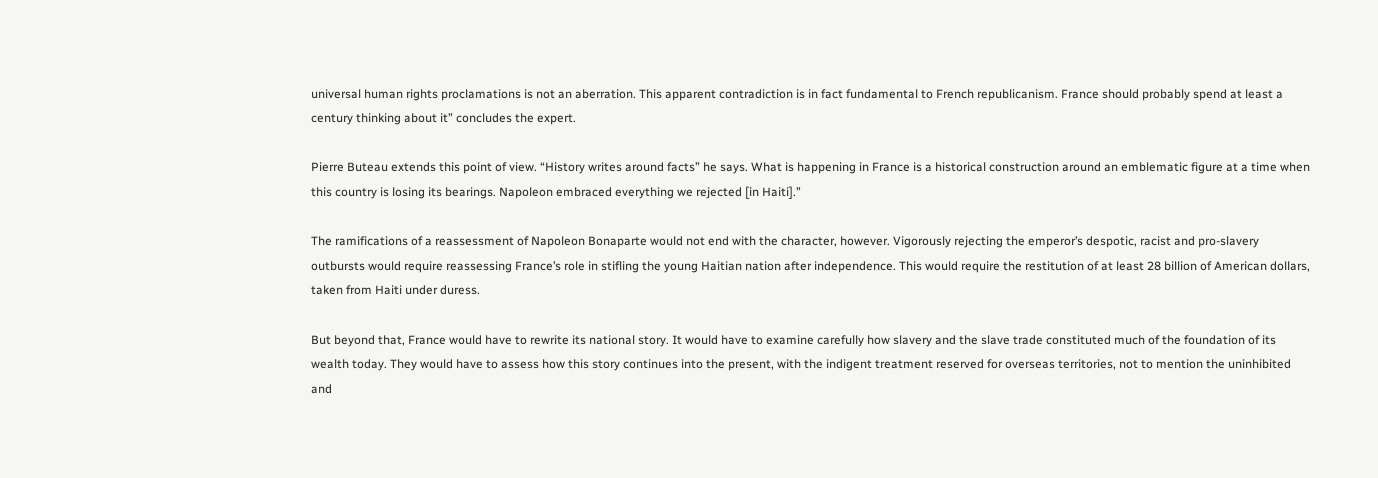universal human rights proclamations is not an aberration. This apparent contradiction is in fact fundamental to French republicanism. France should probably spend at least a century thinking about it” concludes the expert.

Pierre Buteau extends this point of view. “History writes around facts” he says. What is happening in France is a historical construction around an emblematic figure at a time when this country is losing its bearings. Napoleon embraced everything we rejected [in Haiti].”

The ramifications of a reassessment of Napoleon Bonaparte would not end with the character, however. Vigorously rejecting the emperor’s despotic, racist and pro-slavery outbursts would require reassessing France’s role in stifling the young Haitian nation after independence. This would require the restitution of at least 28 billion of American dollars, taken from Haiti under duress.

But beyond that, France would have to rewrite its national story. It would have to examine carefully how slavery and the slave trade constituted much of the foundation of its wealth today. They would have to assess how this story continues into the present, with the indigent treatment reserved for overseas territories, not to mention the uninhibited and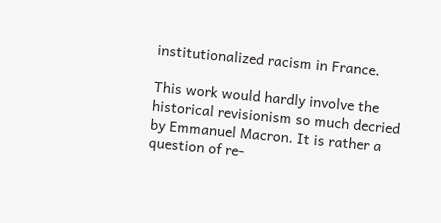institutionalized racism in France.

This work would hardly involve the historical revisionism so much decried by Emmanuel Macron. It is rather a question of re-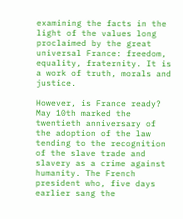examining the facts in the light of the values long proclaimed by the great universal France: freedom, equality, fraternity. It is a work of truth, morals and justice.

However, is France ready? May 10th marked the twentieth anniversary of the adoption of the law tending to the recognition of the slave trade and slavery as a crime against humanity. The French president who, five days earlier sang the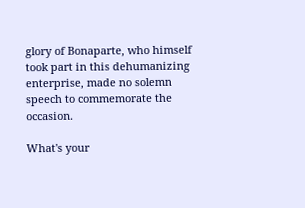glory of Bonaparte, who himself took part in this dehumanizing enterprise, made no solemn speech to commemorate the occasion.

What's your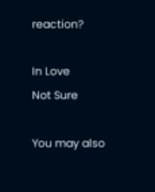reaction?

In Love
Not Sure

You may also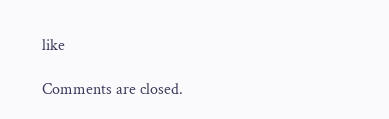like

Comments are closed.